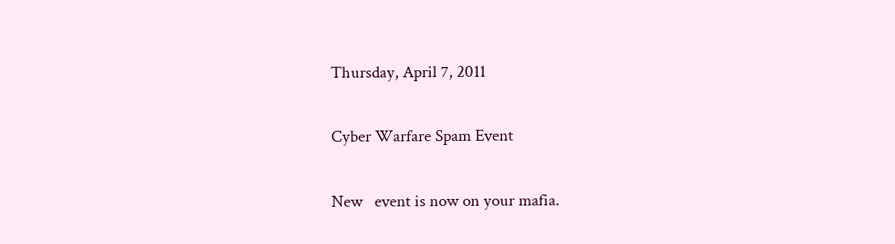Thursday, April 7, 2011

Cyber Warfare Spam Event

New   event is now on your mafia.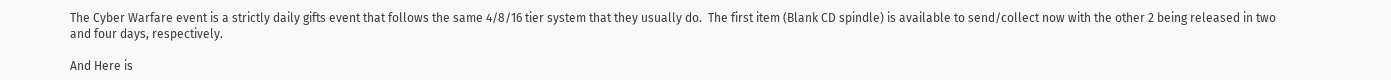The Cyber Warfare event is a strictly daily gifts event that follows the same 4/8/16 tier system that they usually do.  The first item (Blank CD spindle) is available to send/collect now with the other 2 being released in two and four days, respectively.

And Here is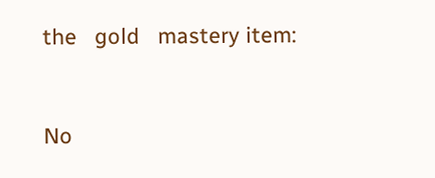the   gold   mastery item:


No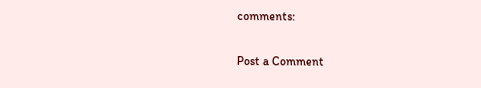comments:

Post a Comment